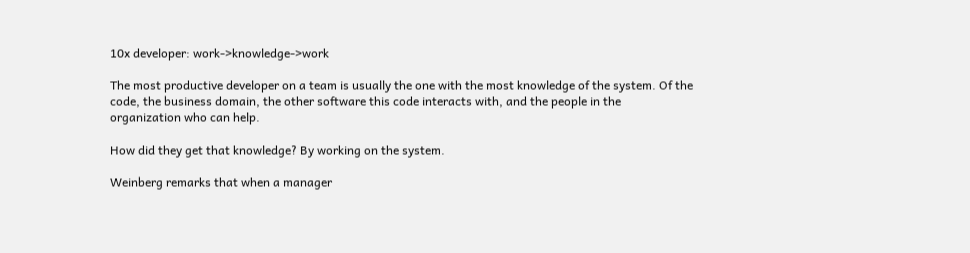10x developer: work->knowledge->work

The most productive developer on a team is usually the one with the most knowledge of the system. Of the code, the business domain, the other software this code interacts with, and the people in the organization who can help.

How did they get that knowledge? By working on the system.

Weinberg remarks that when a manager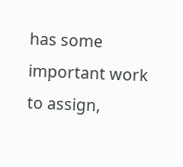has some important work to assign,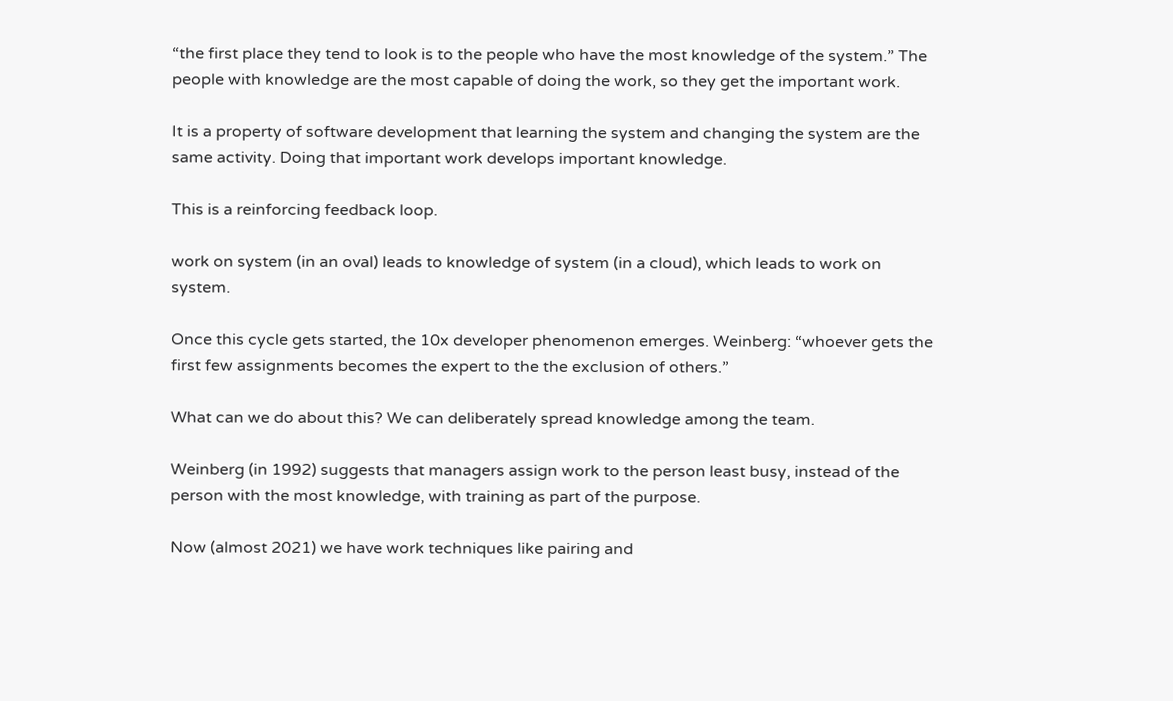“the first place they tend to look is to the people who have the most knowledge of the system.” The people with knowledge are the most capable of doing the work, so they get the important work.

It is a property of software development that learning the system and changing the system are the same activity. Doing that important work develops important knowledge.

This is a reinforcing feedback loop.

work on system (in an oval) leads to knowledge of system (in a cloud), which leads to work on system.

Once this cycle gets started, the 10x developer phenomenon emerges. Weinberg: “whoever gets the first few assignments becomes the expert to the the exclusion of others.”

What can we do about this? We can deliberately spread knowledge among the team.

Weinberg (in 1992) suggests that managers assign work to the person least busy, instead of the person with the most knowledge, with training as part of the purpose.

Now (almost 2021) we have work techniques like pairing and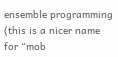ensemble programming (this is a nicer name for “mob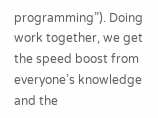programming”). Doing work together, we get the speed boost from everyone’s knowledge and the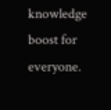knowledge boost for everyone.